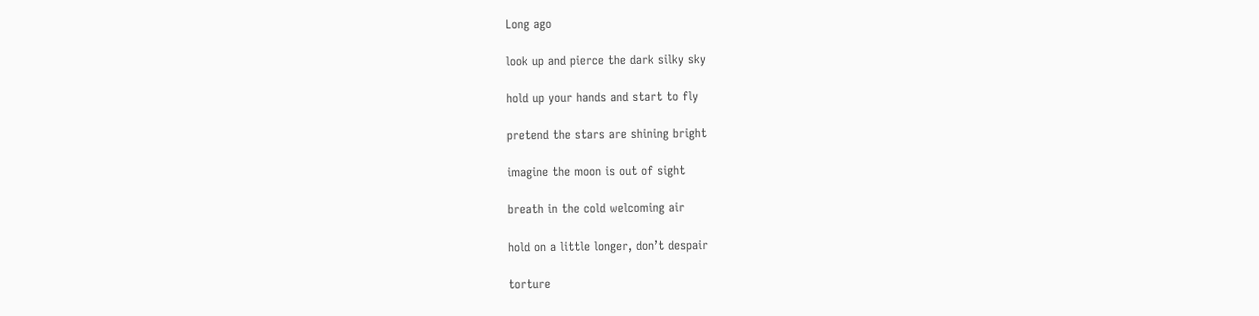Long ago

look up and pierce the dark silky sky

hold up your hands and start to fly

pretend the stars are shining bright

imagine the moon is out of sight

breath in the cold welcoming air

hold on a little longer, don’t despair

torture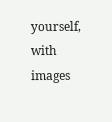yourself, with images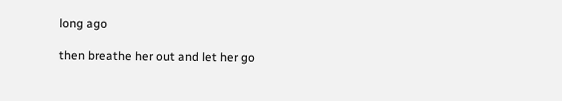long ago

then breathe her out and let her go